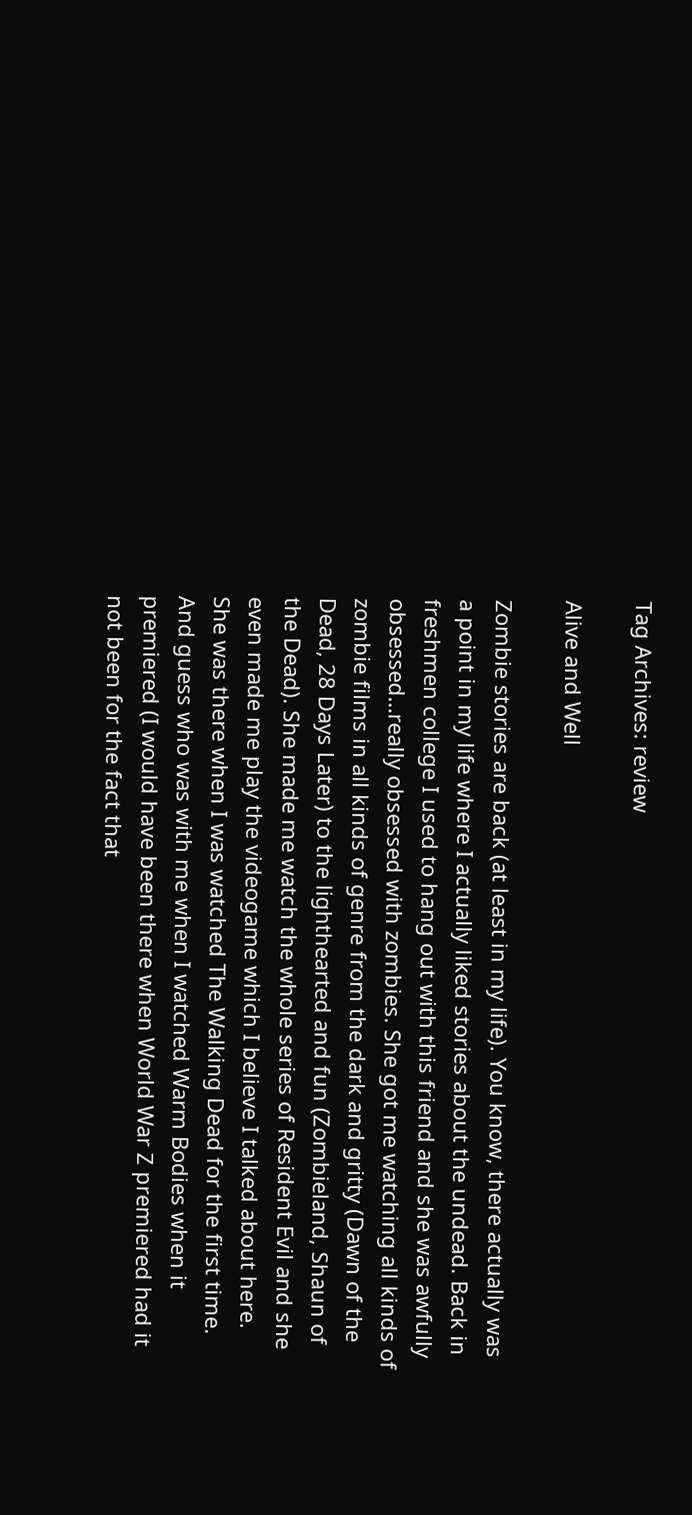Tag Archives: review

Alive and Well

Zombie stories are back (at least in my life). You know, there actually was a point in my life where I actually liked stories about the undead. Back in freshmen college I used to hang out with this friend and she was awfully obsessed…really obsessed with zombies. She got me watching all kinds of zombie films in all kinds of genre from the dark and gritty (Dawn of the Dead, 28 Days Later) to the lighthearted and fun (Zombieland, Shaun of the Dead). She made me watch the whole series of Resident Evil and she even made me play the videogame which I believe I talked about here. She was there when I was watched The Walking Dead for the first time. And guess who was with me when I watched Warm Bodies when it premiered (I would have been there when World War Z premiered had it not been for the fact that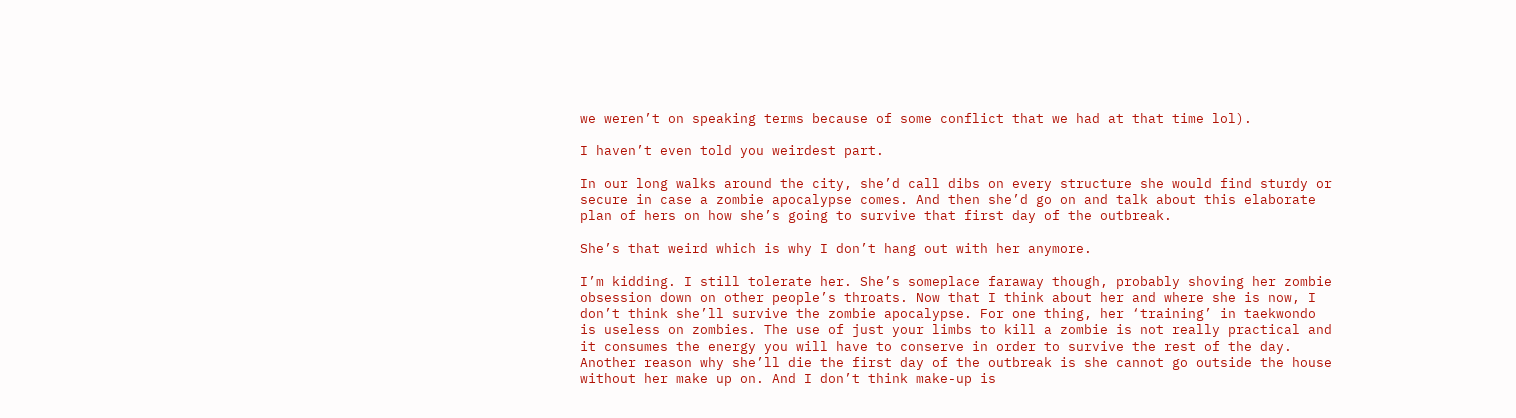we weren’t on speaking terms because of some conflict that we had at that time lol).

I haven’t even told you weirdest part.

In our long walks around the city, she’d call dibs on every structure she would find sturdy or secure in case a zombie apocalypse comes. And then she’d go on and talk about this elaborate plan of hers on how she’s going to survive that first day of the outbreak.

She’s that weird which is why I don’t hang out with her anymore.

I’m kidding. I still tolerate her. She’s someplace faraway though, probably shoving her zombie obsession down on other people’s throats. Now that I think about her and where she is now, I don’t think she’ll survive the zombie apocalypse. For one thing, her ‘training’ in taekwondo is useless on zombies. The use of just your limbs to kill a zombie is not really practical and it consumes the energy you will have to conserve in order to survive the rest of the day. Another reason why she’ll die the first day of the outbreak is she cannot go outside the house without her make up on. And I don’t think make-up is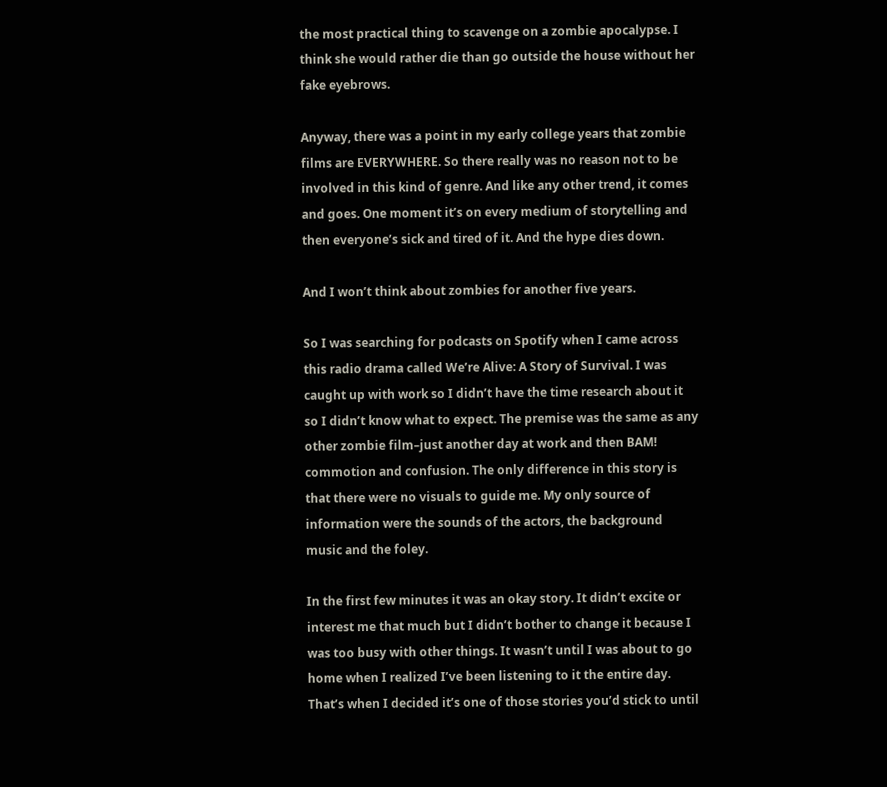the most practical thing to scavenge on a zombie apocalypse. I think she would rather die than go outside the house without her fake eyebrows.

Anyway, there was a point in my early college years that zombie films are EVERYWHERE. So there really was no reason not to be involved in this kind of genre. And like any other trend, it comes and goes. One moment it’s on every medium of storytelling and then everyone’s sick and tired of it. And the hype dies down.

And I won’t think about zombies for another five years.

So I was searching for podcasts on Spotify when I came across this radio drama called We’re Alive: A Story of Survival. I was caught up with work so I didn’t have the time research about it so I didn’t know what to expect. The premise was the same as any other zombie film–just another day at work and then BAM! commotion and confusion. The only difference in this story is that there were no visuals to guide me. My only source of information were the sounds of the actors, the background music and the foley.

In the first few minutes it was an okay story. It didn’t excite or interest me that much but I didn’t bother to change it because I was too busy with other things. It wasn’t until I was about to go home when I realized I’ve been listening to it the entire day. That’s when I decided it’s one of those stories you’d stick to until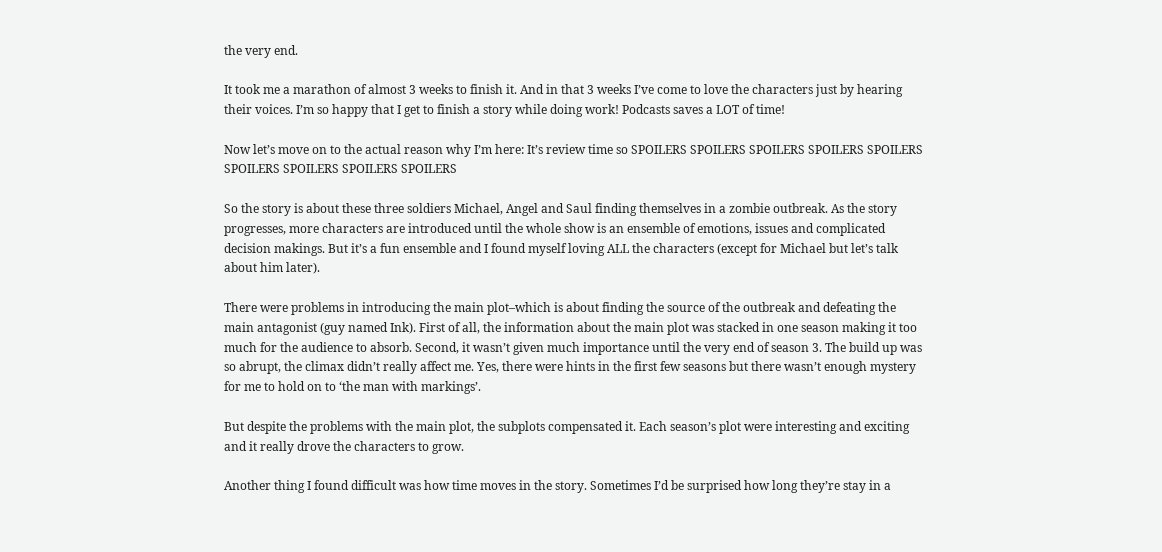the very end.

It took me a marathon of almost 3 weeks to finish it. And in that 3 weeks I’ve come to love the characters just by hearing their voices. I’m so happy that I get to finish a story while doing work! Podcasts saves a LOT of time!

Now let’s move on to the actual reason why I’m here: It’s review time so SPOILERS SPOILERS SPOILERS SPOILERS SPOILERS SPOILERS SPOILERS SPOILERS SPOILERS

So the story is about these three soldiers Michael, Angel and Saul finding themselves in a zombie outbreak. As the story progresses, more characters are introduced until the whole show is an ensemble of emotions, issues and complicated decision makings. But it’s a fun ensemble and I found myself loving ALL the characters (except for Michael but let’s talk about him later).

There were problems in introducing the main plot–which is about finding the source of the outbreak and defeating the main antagonist (guy named Ink). First of all, the information about the main plot was stacked in one season making it too much for the audience to absorb. Second, it wasn’t given much importance until the very end of season 3. The build up was so abrupt, the climax didn’t really affect me. Yes, there were hints in the first few seasons but there wasn’t enough mystery for me to hold on to ‘the man with markings’.

But despite the problems with the main plot, the subplots compensated it. Each season’s plot were interesting and exciting and it really drove the characters to grow.

Another thing I found difficult was how time moves in the story. Sometimes I’d be surprised how long they’re stay in a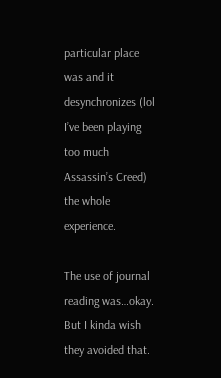particular place was and it desynchronizes (lol I’ve been playing too much Assassin’s Creed) the whole experience.

The use of journal reading was…okay. But I kinda wish they avoided that.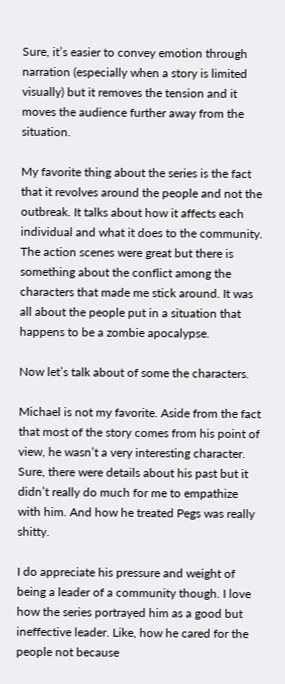Sure, it’s easier to convey emotion through narration (especially when a story is limited visually) but it removes the tension and it moves the audience further away from the situation.

My favorite thing about the series is the fact that it revolves around the people and not the outbreak. It talks about how it affects each individual and what it does to the community. The action scenes were great but there is something about the conflict among the characters that made me stick around. It was all about the people put in a situation that happens to be a zombie apocalypse.

Now let’s talk about of some the characters.

Michael is not my favorite. Aside from the fact that most of the story comes from his point of view, he wasn’t a very interesting character. Sure, there were details about his past but it didn’t really do much for me to empathize with him. And how he treated Pegs was really shitty.

I do appreciate his pressure and weight of being a leader of a community though. I love how the series portrayed him as a good but ineffective leader. Like, how he cared for the people not because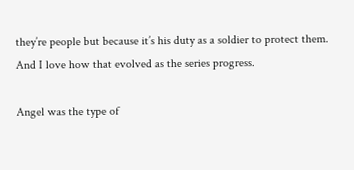they’re people but because it’s his duty as a soldier to protect them. And I love how that evolved as the series progress.

Angel was the type of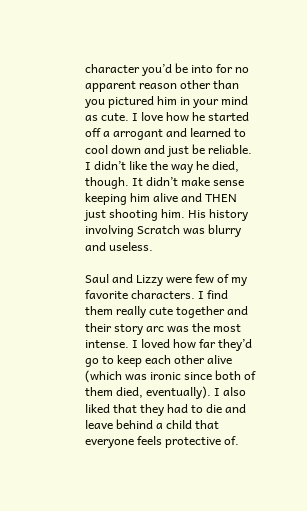character you’d be into for no apparent reason other than you pictured him in your mind as cute. I love how he started off a arrogant and learned to cool down and just be reliable. I didn’t like the way he died, though. It didn’t make sense keeping him alive and THEN just shooting him. His history involving Scratch was blurry and useless.

Saul and Lizzy were few of my favorite characters. I find them really cute together and their story arc was the most intense. I loved how far they’d go to keep each other alive (which was ironic since both of them died, eventually). I also liked that they had to die and leave behind a child that everyone feels protective of.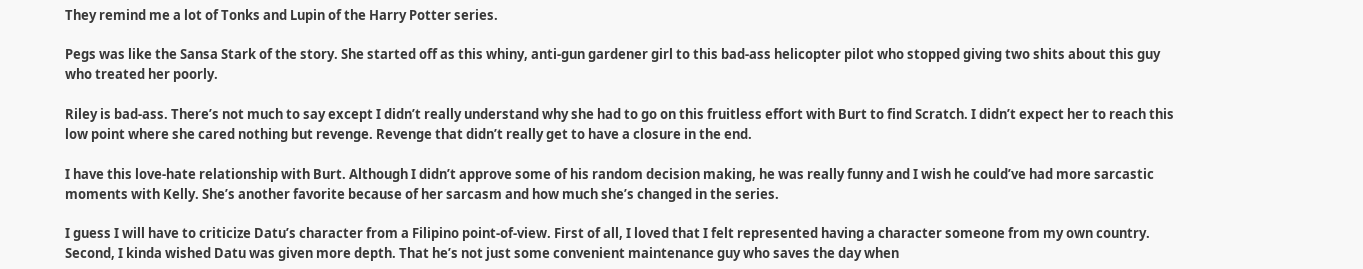They remind me a lot of Tonks and Lupin of the Harry Potter series.

Pegs was like the Sansa Stark of the story. She started off as this whiny, anti-gun gardener girl to this bad-ass helicopter pilot who stopped giving two shits about this guy who treated her poorly.

Riley is bad-ass. There’s not much to say except I didn’t really understand why she had to go on this fruitless effort with Burt to find Scratch. I didn’t expect her to reach this low point where she cared nothing but revenge. Revenge that didn’t really get to have a closure in the end.

I have this love-hate relationship with Burt. Although I didn’t approve some of his random decision making, he was really funny and I wish he could’ve had more sarcastic moments with Kelly. She’s another favorite because of her sarcasm and how much she’s changed in the series.

I guess I will have to criticize Datu’s character from a Filipino point-of-view. First of all, I loved that I felt represented having a character someone from my own country. Second, I kinda wished Datu was given more depth. That he’s not just some convenient maintenance guy who saves the day when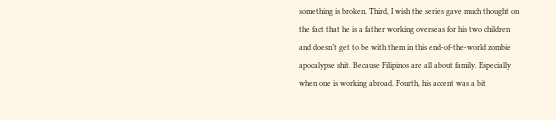something is broken. Third, I wish the series gave much thought on the fact that he is a father working overseas for his two children and doesn’t get to be with them in this end-of-the-world zombie apocalypse shit. Because Filipinos are all about family. Especially when one is working abroad. Fourth, his accent was a bit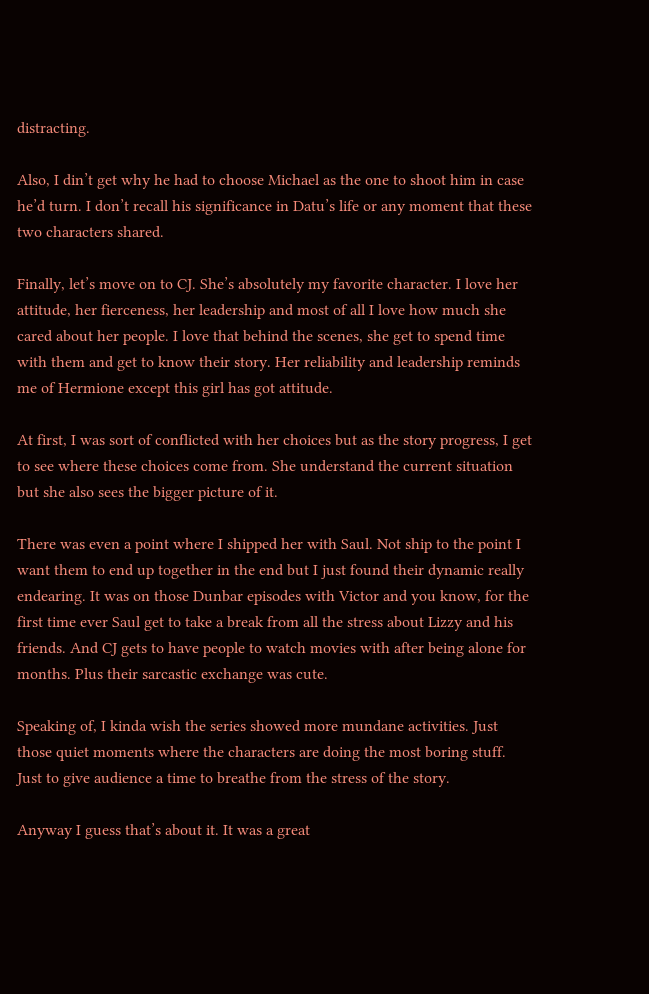distracting.

Also, I din’t get why he had to choose Michael as the one to shoot him in case he’d turn. I don’t recall his significance in Datu’s life or any moment that these two characters shared.

Finally, let’s move on to CJ. She’s absolutely my favorite character. I love her attitude, her fierceness, her leadership and most of all I love how much she cared about her people. I love that behind the scenes, she get to spend time with them and get to know their story. Her reliability and leadership reminds me of Hermione except this girl has got attitude.

At first, I was sort of conflicted with her choices but as the story progress, I get to see where these choices come from. She understand the current situation but she also sees the bigger picture of it.

There was even a point where I shipped her with Saul. Not ship to the point I want them to end up together in the end but I just found their dynamic really endearing. It was on those Dunbar episodes with Victor and you know, for the first time ever Saul get to take a break from all the stress about Lizzy and his friends. And CJ gets to have people to watch movies with after being alone for months. Plus their sarcastic exchange was cute.

Speaking of, I kinda wish the series showed more mundane activities. Just those quiet moments where the characters are doing the most boring stuff. Just to give audience a time to breathe from the stress of the story.

Anyway I guess that’s about it. It was a great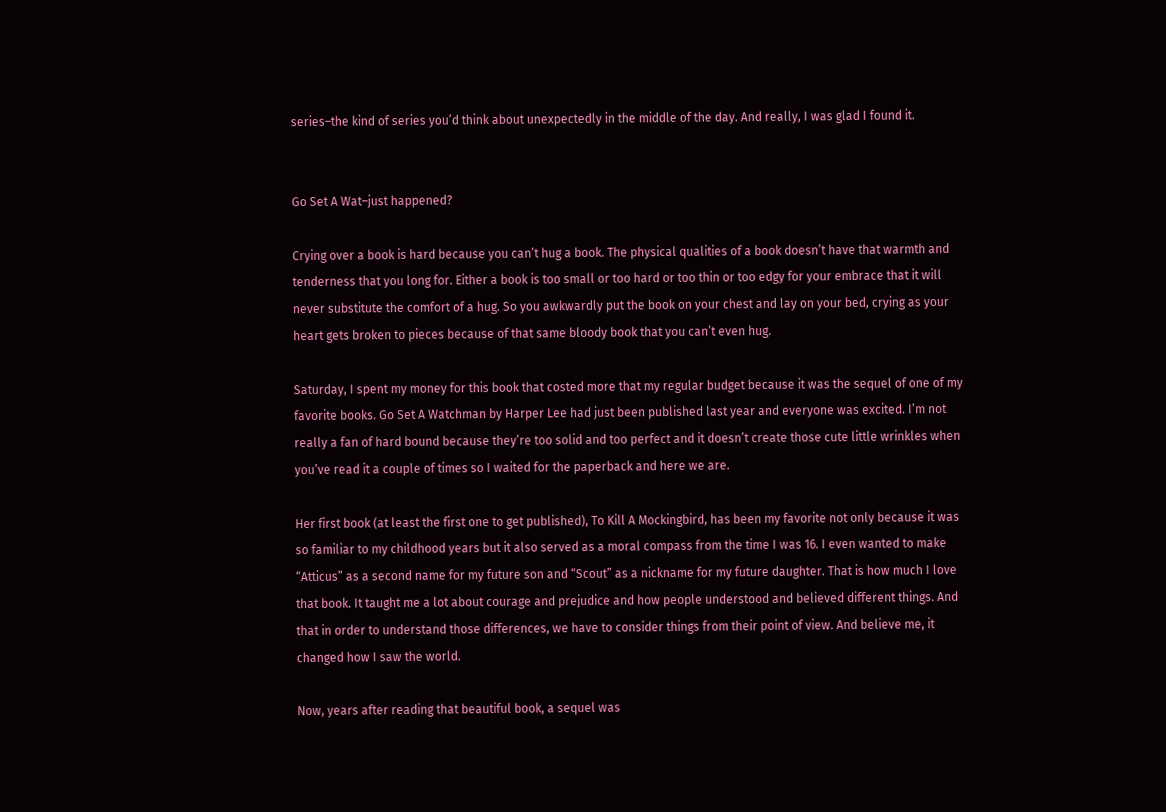series–the kind of series you’d think about unexpectedly in the middle of the day. And really, I was glad I found it.


Go Set A Wat–just happened?

Crying over a book is hard because you can’t hug a book. The physical qualities of a book doesn’t have that warmth and tenderness that you long for. Either a book is too small or too hard or too thin or too edgy for your embrace that it will never substitute the comfort of a hug. So you awkwardly put the book on your chest and lay on your bed, crying as your heart gets broken to pieces because of that same bloody book that you can’t even hug.

Saturday, I spent my money for this book that costed more that my regular budget because it was the sequel of one of my favorite books. Go Set A Watchman by Harper Lee had just been published last year and everyone was excited. I’m not really a fan of hard bound because they’re too solid and too perfect and it doesn’t create those cute little wrinkles when you’ve read it a couple of times so I waited for the paperback and here we are.

Her first book (at least the first one to get published), To Kill A Mockingbird, has been my favorite not only because it was so familiar to my childhood years but it also served as a moral compass from the time I was 16. I even wanted to make “Atticus” as a second name for my future son and “Scout” as a nickname for my future daughter. That is how much I love that book. It taught me a lot about courage and prejudice and how people understood and believed different things. And that in order to understand those differences, we have to consider things from their point of view. And believe me, it changed how I saw the world.

Now, years after reading that beautiful book, a sequel was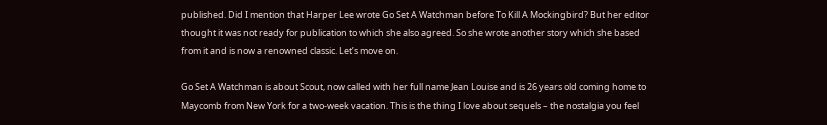published. Did I mention that Harper Lee wrote Go Set A Watchman before To Kill A Mockingbird? But her editor thought it was not ready for publication to which she also agreed. So she wrote another story which she based from it and is now a renowned classic. Let’s move on.

Go Set A Watchman is about Scout, now called with her full name Jean Louise and is 26 years old coming home to Maycomb from New York for a two-week vacation. This is the thing I love about sequels – the nostalgia you feel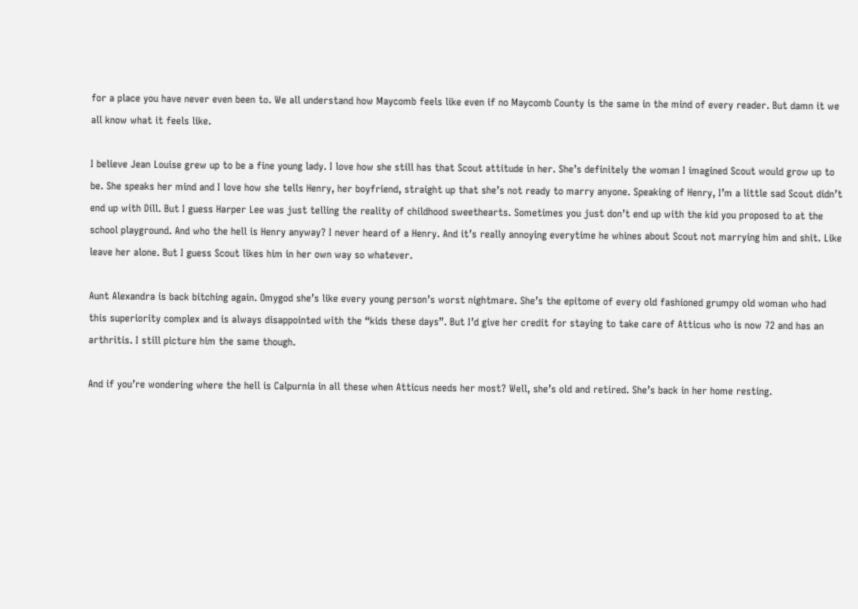for a place you have never even been to. We all understand how Maycomb feels like even if no Maycomb County is the same in the mind of every reader. But damn it we all know what it feels like.

I believe Jean Louise grew up to be a fine young lady. I love how she still has that Scout attitude in her. She’s definitely the woman I imagined Scout would grow up to be. She speaks her mind and I love how she tells Henry, her boyfriend, straight up that she’s not ready to marry anyone. Speaking of Henry, I’m a little sad Scout didn’t end up with Dill. But I guess Harper Lee was just telling the reality of childhood sweethearts. Sometimes you just don’t end up with the kid you proposed to at the school playground. And who the hell is Henry anyway? I never heard of a Henry. And it’s really annoying everytime he whines about Scout not marrying him and shit. Like leave her alone. But I guess Scout likes him in her own way so whatever.

Aunt Alexandra is back bitching again. Omygod she’s like every young person’s worst nightmare. She’s the epitome of every old fashioned grumpy old woman who had this superiority complex and is always disappointed with the “kids these days”. But I’d give her credit for staying to take care of Atticus who is now 72 and has an arthritis. I still picture him the same though.

And if you’re wondering where the hell is Calpurnia in all these when Atticus needs her most? Well, she’s old and retired. She’s back in her home resting.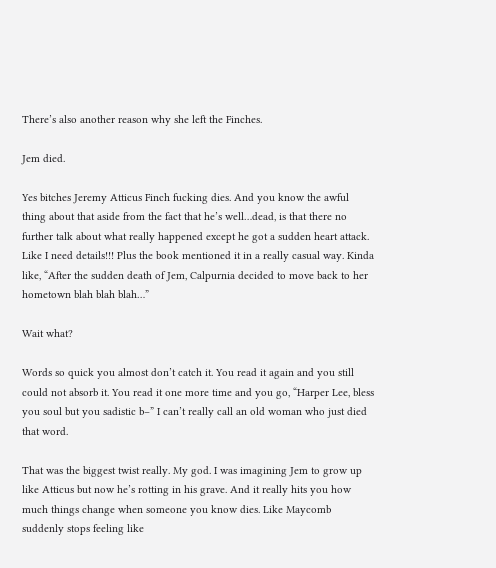There’s also another reason why she left the Finches.

Jem died.

Yes bitches Jeremy Atticus Finch fucking dies. And you know the awful thing about that aside from the fact that he’s well…dead, is that there no further talk about what really happened except he got a sudden heart attack. Like I need details!!! Plus the book mentioned it in a really casual way. Kinda like, “After the sudden death of Jem, Calpurnia decided to move back to her hometown blah blah blah…”

Wait what?

Words so quick you almost don’t catch it. You read it again and you still could not absorb it. You read it one more time and you go, “Harper Lee, bless you soul but you sadistic b–” I can’t really call an old woman who just died that word.

That was the biggest twist really. My god. I was imagining Jem to grow up like Atticus but now he’s rotting in his grave. And it really hits you how much things change when someone you know dies. Like Maycomb suddenly stops feeling like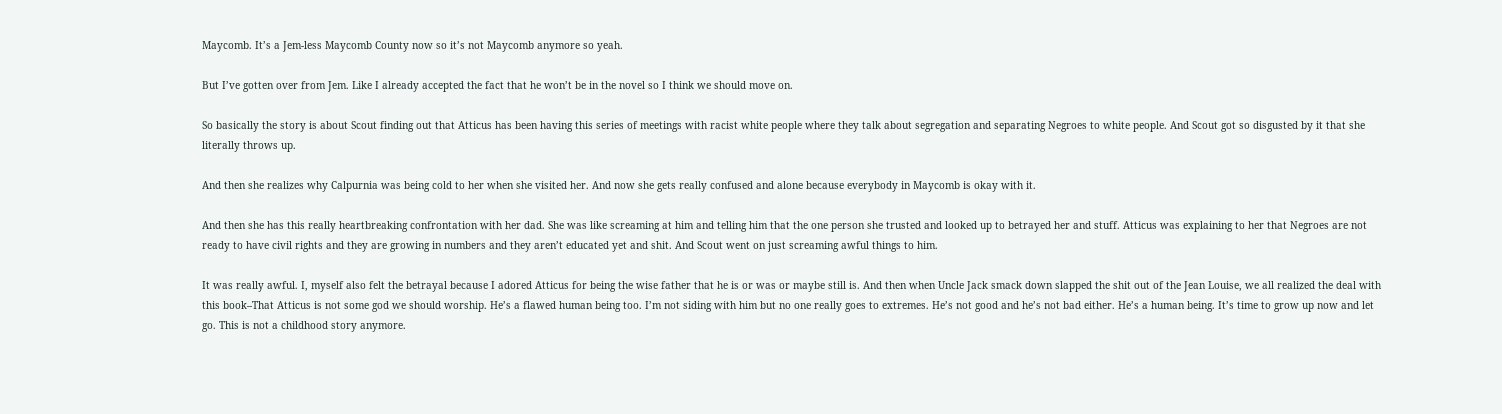Maycomb. It’s a Jem-less Maycomb County now so it’s not Maycomb anymore so yeah.

But I’ve gotten over from Jem. Like I already accepted the fact that he won’t be in the novel so I think we should move on.

So basically the story is about Scout finding out that Atticus has been having this series of meetings with racist white people where they talk about segregation and separating Negroes to white people. And Scout got so disgusted by it that she literally throws up.

And then she realizes why Calpurnia was being cold to her when she visited her. And now she gets really confused and alone because everybody in Maycomb is okay with it.

And then she has this really heartbreaking confrontation with her dad. She was like screaming at him and telling him that the one person she trusted and looked up to betrayed her and stuff. Atticus was explaining to her that Negroes are not ready to have civil rights and they are growing in numbers and they aren’t educated yet and shit. And Scout went on just screaming awful things to him.

It was really awful. I, myself also felt the betrayal because I adored Atticus for being the wise father that he is or was or maybe still is. And then when Uncle Jack smack down slapped the shit out of the Jean Louise, we all realized the deal with this book–That Atticus is not some god we should worship. He’s a flawed human being too. I’m not siding with him but no one really goes to extremes. He’s not good and he’s not bad either. He’s a human being. It’s time to grow up now and let go. This is not a childhood story anymore.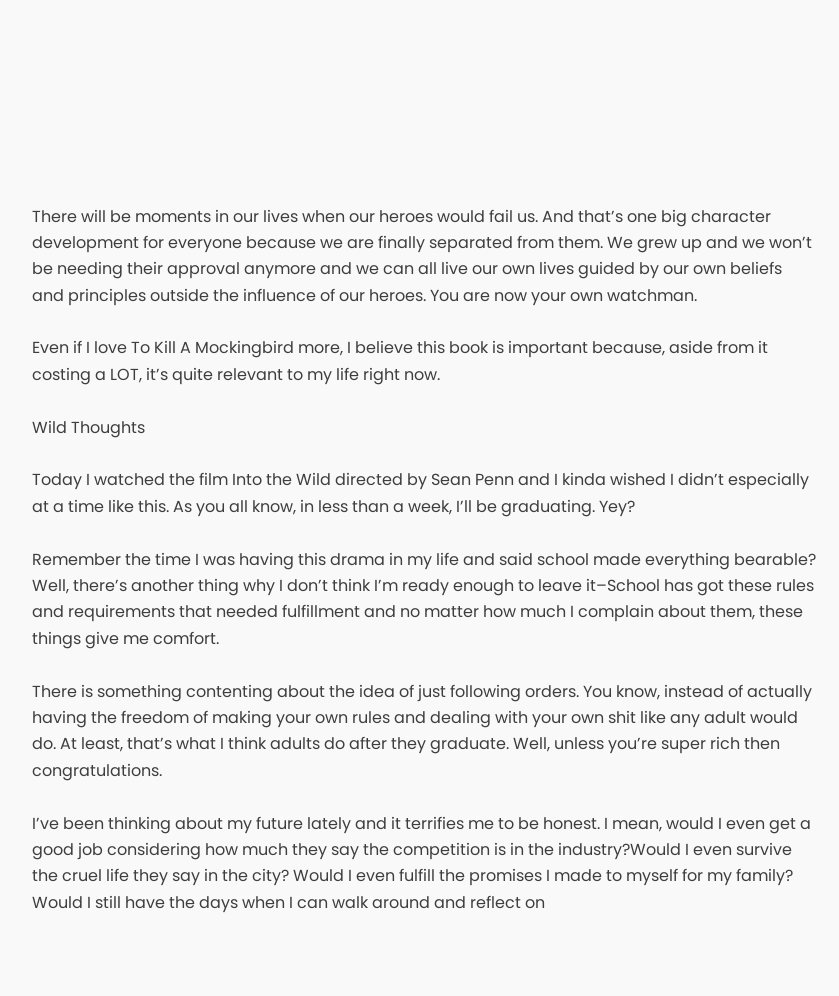There will be moments in our lives when our heroes would fail us. And that’s one big character development for everyone because we are finally separated from them. We grew up and we won’t be needing their approval anymore and we can all live our own lives guided by our own beliefs and principles outside the influence of our heroes. You are now your own watchman.

Even if I love To Kill A Mockingbird more, I believe this book is important because, aside from it costing a LOT, it’s quite relevant to my life right now.

Wild Thoughts

Today I watched the film Into the Wild directed by Sean Penn and I kinda wished I didn’t especially at a time like this. As you all know, in less than a week, I’ll be graduating. Yey?

Remember the time I was having this drama in my life and said school made everything bearable? Well, there’s another thing why I don’t think I’m ready enough to leave it–School has got these rules and requirements that needed fulfillment and no matter how much I complain about them, these things give me comfort.

There is something contenting about the idea of just following orders. You know, instead of actually having the freedom of making your own rules and dealing with your own shit like any adult would do. At least, that’s what I think adults do after they graduate. Well, unless you’re super rich then congratulations.

I’ve been thinking about my future lately and it terrifies me to be honest. I mean, would I even get a good job considering how much they say the competition is in the industry?Would I even survive the cruel life they say in the city? Would I even fulfill the promises I made to myself for my family? Would I still have the days when I can walk around and reflect on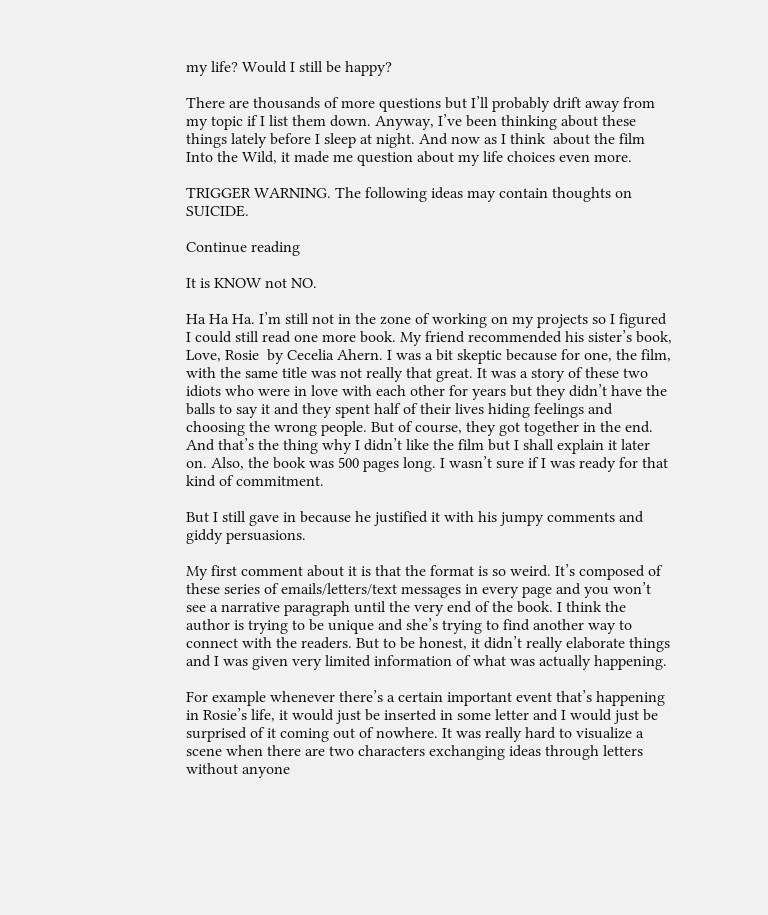my life? Would I still be happy?

There are thousands of more questions but I’ll probably drift away from my topic if I list them down. Anyway, I’ve been thinking about these things lately before I sleep at night. And now as I think  about the film Into the Wild, it made me question about my life choices even more.

TRIGGER WARNING. The following ideas may contain thoughts on SUICIDE.

Continue reading

It is KNOW not NO.

Ha Ha Ha. I’m still not in the zone of working on my projects so I figured I could still read one more book. My friend recommended his sister’s book, Love, Rosie  by Cecelia Ahern. I was a bit skeptic because for one, the film, with the same title was not really that great. It was a story of these two idiots who were in love with each other for years but they didn’t have the balls to say it and they spent half of their lives hiding feelings and choosing the wrong people. But of course, they got together in the end. And that’s the thing why I didn’t like the film but I shall explain it later on. Also, the book was 500 pages long. I wasn’t sure if I was ready for that kind of commitment.

But I still gave in because he justified it with his jumpy comments and giddy persuasions.

My first comment about it is that the format is so weird. It’s composed of these series of emails/letters/text messages in every page and you won’t see a narrative paragraph until the very end of the book. I think the author is trying to be unique and she’s trying to find another way to connect with the readers. But to be honest, it didn’t really elaborate things and I was given very limited information of what was actually happening.

For example whenever there’s a certain important event that’s happening in Rosie’s life, it would just be inserted in some letter and I would just be surprised of it coming out of nowhere. It was really hard to visualize a scene when there are two characters exchanging ideas through letters without anyone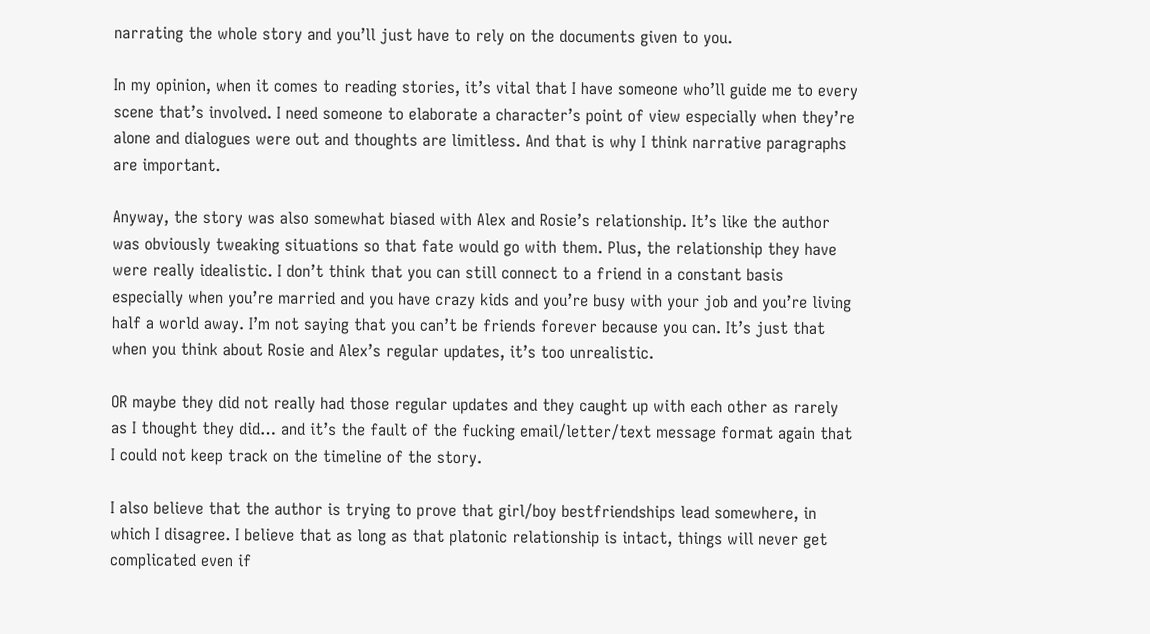narrating the whole story and you’ll just have to rely on the documents given to you.

In my opinion, when it comes to reading stories, it’s vital that I have someone who’ll guide me to every scene that’s involved. I need someone to elaborate a character’s point of view especially when they’re alone and dialogues were out and thoughts are limitless. And that is why I think narrative paragraphs are important.

Anyway, the story was also somewhat biased with Alex and Rosie’s relationship. It’s like the author was obviously tweaking situations so that fate would go with them. Plus, the relationship they have were really idealistic. I don’t think that you can still connect to a friend in a constant basis especially when you’re married and you have crazy kids and you’re busy with your job and you’re living half a world away. I’m not saying that you can’t be friends forever because you can. It’s just that when you think about Rosie and Alex’s regular updates, it’s too unrealistic.

OR maybe they did not really had those regular updates and they caught up with each other as rarely as I thought they did… and it’s the fault of the fucking email/letter/text message format again that I could not keep track on the timeline of the story.

I also believe that the author is trying to prove that girl/boy bestfriendships lead somewhere, in which I disagree. I believe that as long as that platonic relationship is intact, things will never get complicated even if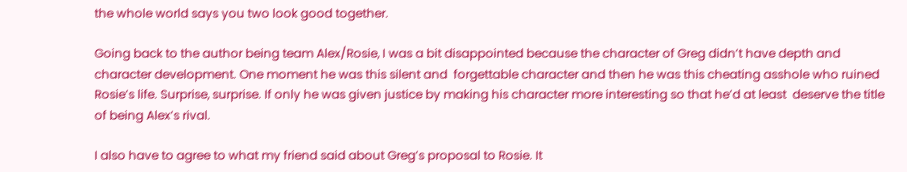the whole world says you two look good together.

Going back to the author being team Alex/Rosie, I was a bit disappointed because the character of Greg didn’t have depth and character development. One moment he was this silent and  forgettable character and then he was this cheating asshole who ruined Rosie’s life. Surprise, surprise. If only he was given justice by making his character more interesting so that he’d at least  deserve the title of being Alex’s rival.

I also have to agree to what my friend said about Greg’s proposal to Rosie. It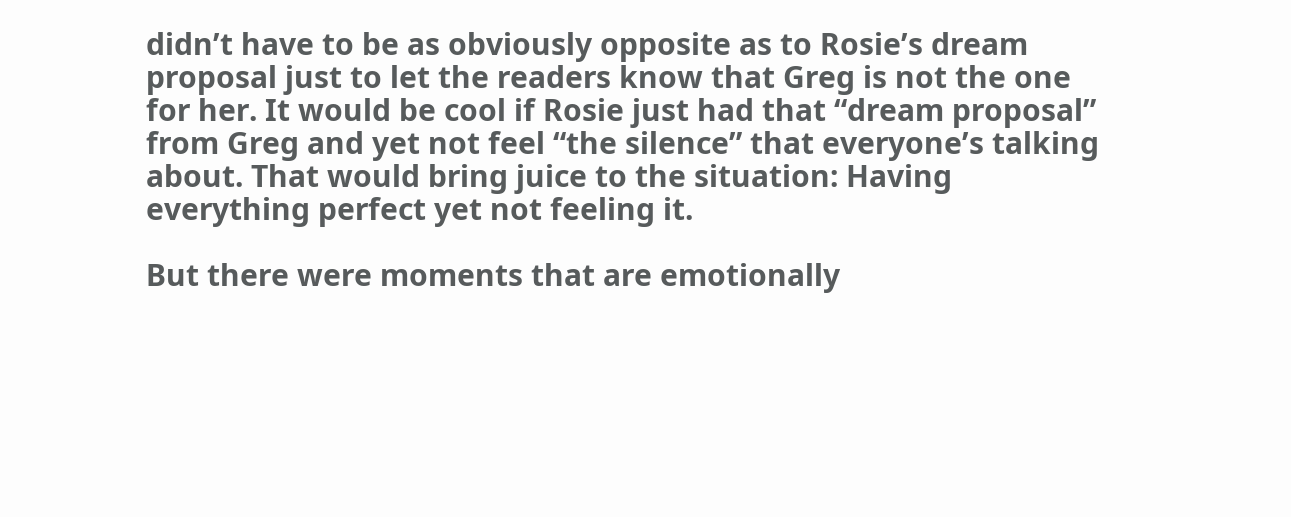didn’t have to be as obviously opposite as to Rosie’s dream proposal just to let the readers know that Greg is not the one for her. It would be cool if Rosie just had that “dream proposal” from Greg and yet not feel “the silence” that everyone’s talking about. That would bring juice to the situation: Having everything perfect yet not feeling it.

But there were moments that are emotionally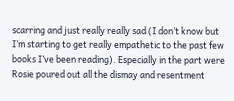scarring and just really really sad (I don’t know but I’m starting to get really empathetic to the past few books I’ve been reading). Especially in the part were Rosie poured out all the dismay and resentment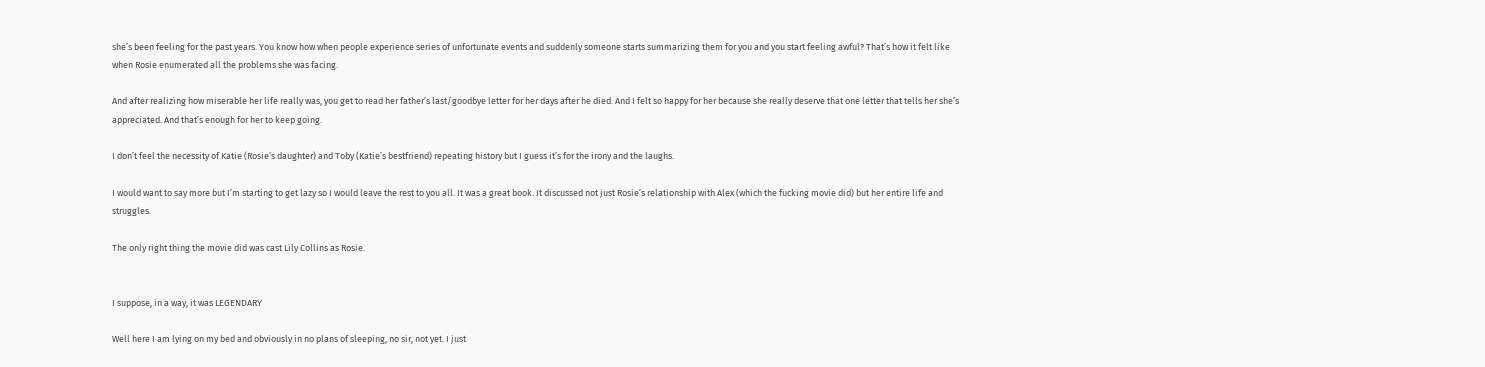she’s been feeling for the past years. You know how when people experience series of unfortunate events and suddenly someone starts summarizing them for you and you start feeling awful? That’s how it felt like when Rosie enumerated all the problems she was facing.

And after realizing how miserable her life really was, you get to read her father’s last/goodbye letter for her days after he died. And I felt so happy for her because she really deserve that one letter that tells her she’s appreciated. And that’s enough for her to keep going.

I don’t feel the necessity of Katie (Rosie’s daughter) and Toby (Katie’s bestfriend) repeating history but I guess it’s for the irony and the laughs.

I would want to say more but I’m starting to get lazy so I would leave the rest to you all. It was a great book. It discussed not just Rosie’s relationship with Alex (which the fucking movie did) but her entire life and struggles.

The only right thing the movie did was cast Lily Collins as Rosie.


I suppose, in a way, it was LEGENDARY

Well here I am lying on my bed and obviously in no plans of sleeping, no sir, not yet. I just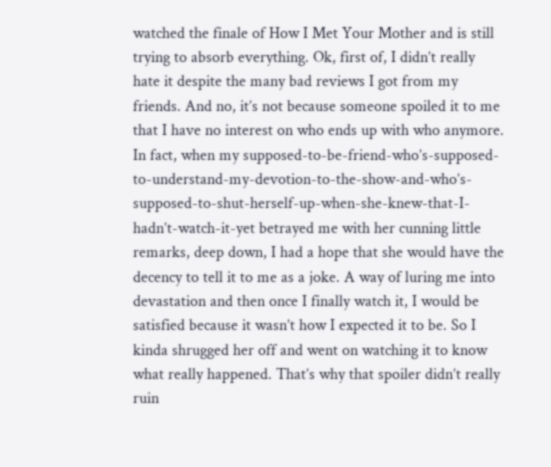watched the finale of How I Met Your Mother and is still trying to absorb everything. Ok, first of, I didn’t really hate it despite the many bad reviews I got from my friends. And no, it’s not because someone spoiled it to me that I have no interest on who ends up with who anymore. In fact, when my supposed-to-be-friend-who’s-supposed-to-understand-my-devotion-to-the-show-and-who’s-supposed-to-shut-herself-up-when-she-knew-that-I-hadn’t-watch-it-yet betrayed me with her cunning little remarks, deep down, I had a hope that she would have the decency to tell it to me as a joke. A way of luring me into devastation and then once I finally watch it, I would be satisfied because it wasn’t how I expected it to be. So I kinda shrugged her off and went on watching it to know what really happened. That’s why that spoiler didn’t really ruin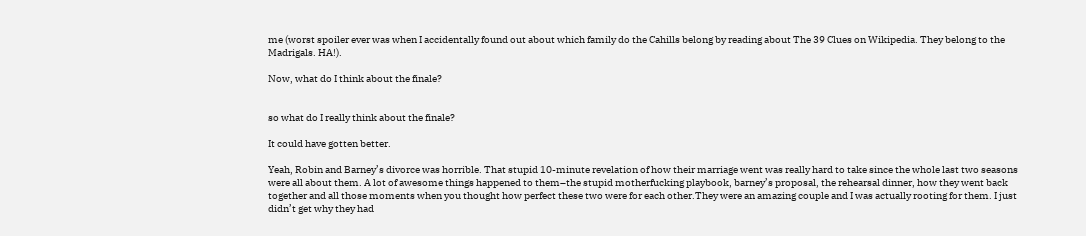me (worst spoiler ever was when I accidentally found out about which family do the Cahills belong by reading about The 39 Clues on Wikipedia. They belong to the Madrigals. HA!).

Now, what do I think about the finale?


so what do I really think about the finale?

It could have gotten better.

Yeah, Robin and Barney’s divorce was horrible. That stupid 10-minute revelation of how their marriage went was really hard to take since the whole last two seasons were all about them. A lot of awesome things happened to them–the stupid motherfucking playbook, barney’s proposal, the rehearsal dinner, how they went back together and all those moments when you thought how perfect these two were for each other.They were an amazing couple and I was actually rooting for them. I just didn’t get why they had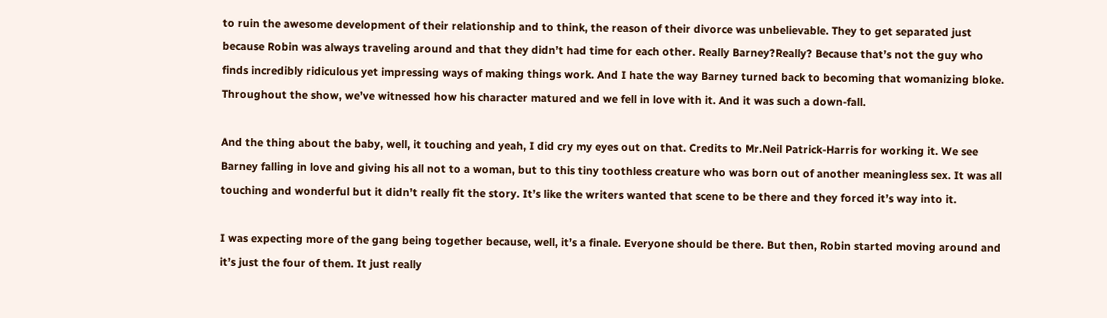to ruin the awesome development of their relationship and to think, the reason of their divorce was unbelievable. They to get separated just because Robin was always traveling around and that they didn’t had time for each other. Really Barney?Really? Because that’s not the guy who finds incredibly ridiculous yet impressing ways of making things work. And I hate the way Barney turned back to becoming that womanizing bloke. Throughout the show, we’ve witnessed how his character matured and we fell in love with it. And it was such a down-fall.

And the thing about the baby, well, it touching and yeah, I did cry my eyes out on that. Credits to Mr.Neil Patrick-Harris for working it. We see Barney falling in love and giving his all not to a woman, but to this tiny toothless creature who was born out of another meaningless sex. It was all touching and wonderful but it didn’t really fit the story. It’s like the writers wanted that scene to be there and they forced it’s way into it.

I was expecting more of the gang being together because, well, it’s a finale. Everyone should be there. But then, Robin started moving around and it’s just the four of them. It just really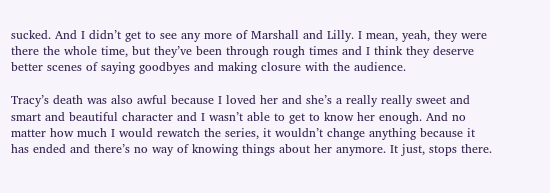sucked. And I didn’t get to see any more of Marshall and Lilly. I mean, yeah, they were there the whole time, but they’ve been through rough times and I think they deserve better scenes of saying goodbyes and making closure with the audience.

Tracy’s death was also awful because I loved her and she’s a really really sweet and smart and beautiful character and I wasn’t able to get to know her enough. And no matter how much I would rewatch the series, it wouldn’t change anything because it has ended and there’s no way of knowing things about her anymore. It just, stops there.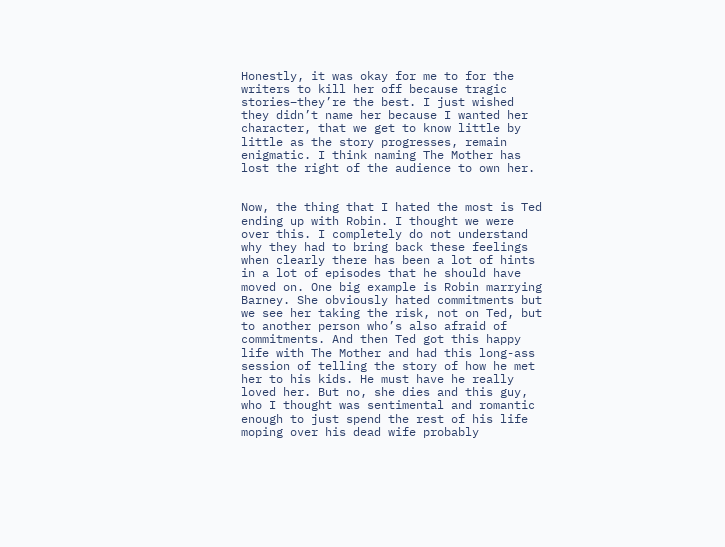Honestly, it was okay for me to for the writers to kill her off because tragic stories–they’re the best. I just wished they didn’t name her because I wanted her character, that we get to know little by little as the story progresses, remain enigmatic. I think naming The Mother has lost the right of the audience to own her.


Now, the thing that I hated the most is Ted ending up with Robin. I thought we were over this. I completely do not understand why they had to bring back these feelings when clearly there has been a lot of hints in a lot of episodes that he should have moved on. One big example is Robin marrying Barney. She obviously hated commitments but we see her taking the risk, not on Ted, but to another person who’s also afraid of commitments. And then Ted got this happy life with The Mother and had this long-ass session of telling the story of how he met her to his kids. He must have he really loved her. But no, she dies and this guy, who I thought was sentimental and romantic enough to just spend the rest of his life moping over his dead wife probably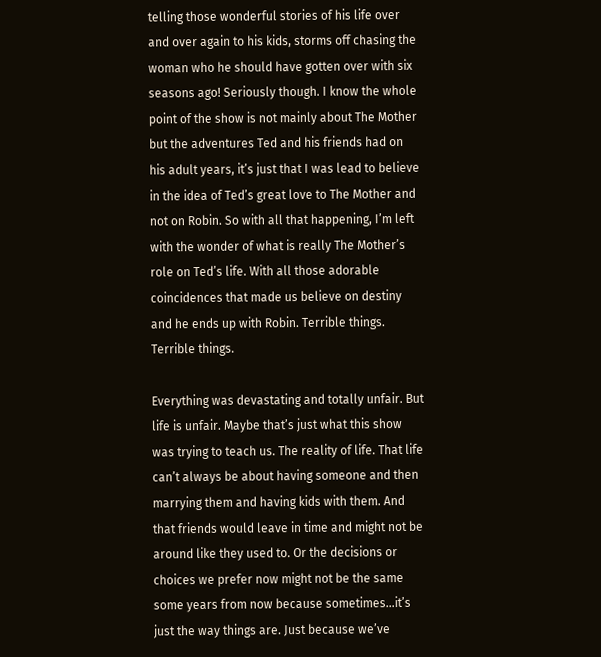telling those wonderful stories of his life over and over again to his kids, storms off chasing the woman who he should have gotten over with six seasons ago! Seriously though. I know the whole point of the show is not mainly about The Mother but the adventures Ted and his friends had on his adult years, it’s just that I was lead to believe in the idea of Ted’s great love to The Mother and not on Robin. So with all that happening, I’m left with the wonder of what is really The Mother’s role on Ted’s life. With all those adorable coincidences that made us believe on destiny and he ends up with Robin. Terrible things. Terrible things.

Everything was devastating and totally unfair. But life is unfair. Maybe that’s just what this show was trying to teach us. The reality of life. That life can’t always be about having someone and then marrying them and having kids with them. And that friends would leave in time and might not be around like they used to. Or the decisions or choices we prefer now might not be the same some years from now because sometimes…it’s just the way things are. Just because we’ve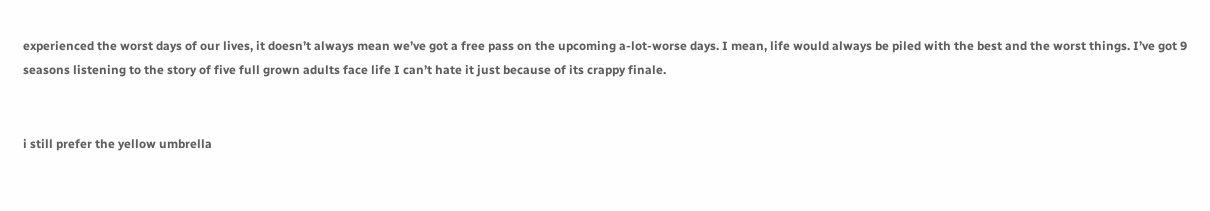experienced the worst days of our lives, it doesn’t always mean we’ve got a free pass on the upcoming a-lot-worse days. I mean, life would always be piled with the best and the worst things. I’ve got 9 seasons listening to the story of five full grown adults face life I can’t hate it just because of its crappy finale.


i still prefer the yellow umbrella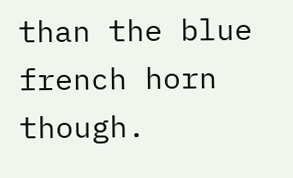than the blue french horn though.